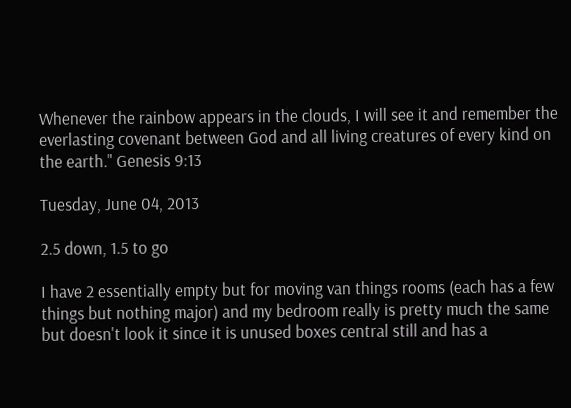Whenever the rainbow appears in the clouds, I will see it and remember the everlasting covenant between God and all living creatures of every kind on the earth." Genesis 9:13

Tuesday, June 04, 2013

2.5 down, 1.5 to go

I have 2 essentially empty but for moving van things rooms (each has a few things but nothing major) and my bedroom really is pretty much the same but doesn't look it since it is unused boxes central still and has a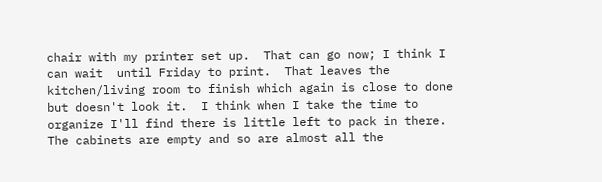chair with my printer set up.  That can go now; I think I can wait  until Friday to print.  That leaves the kitchen/living room to finish which again is close to done but doesn't look it.  I think when I take the time to organize I'll find there is little left to pack in there.  The cabinets are empty and so are almost all the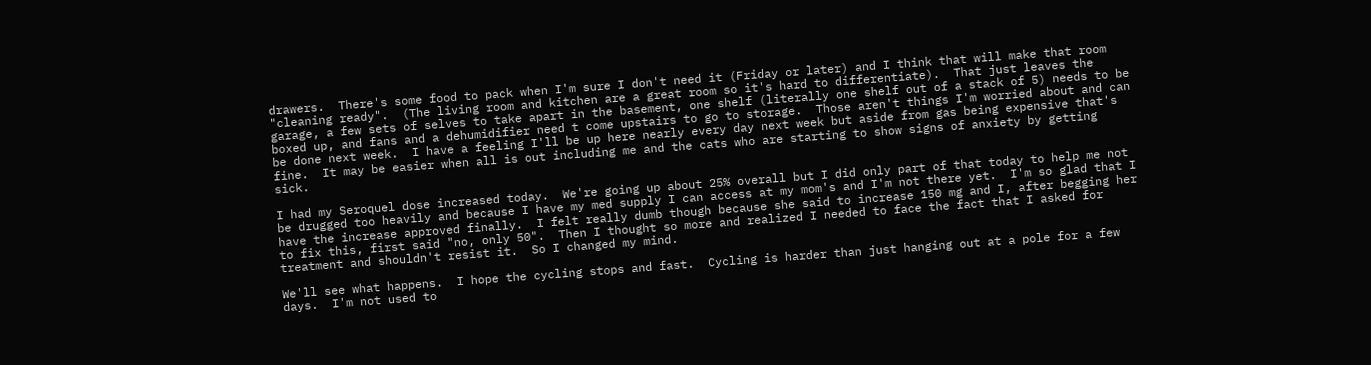drawers.  There's some food to pack when I'm sure I don't need it (Friday or later) and I think that will make that room "cleaning ready".  (The living room and kitchen are a great room so it's hard to differentiate).  That just leaves the garage, a few sets of selves to take apart in the basement, one shelf (literally one shelf out of a stack of 5) needs to be boxed up, and fans and a dehumidifier need t come upstairs to go to storage.  Those aren't things I'm worried about and can be done next week.  I have a feeling I'll be up here nearly every day next week but aside from gas being expensive that's fine.  It may be easier when all is out including me and the cats who are starting to show signs of anxiety by getting sick.

I had my Seroquel dose increased today.  We're going up about 25% overall but I did only part of that today to help me not be drugged too heavily and because I have my med supply I can access at my mom's and I'm not there yet.  I'm so glad that I have the increase approved finally.  I felt really dumb though because she said to increase 150 mg and I, after begging her to fix this, first said "no, only 50".  Then I thought so more and realized I needed to face the fact that I asked for treatment and shouldn't resist it.  So I changed my mind.

We'll see what happens.  I hope the cycling stops and fast.  Cycling is harder than just hanging out at a pole for a few days.  I'm not used to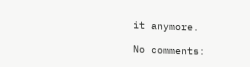it anymore.

No comments: